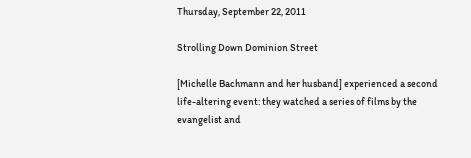Thursday, September 22, 2011

Strolling Down Dominion Street

[Michelle Bachmann and her husband] experienced a second life-altering event: they watched a series of films by the evangelist and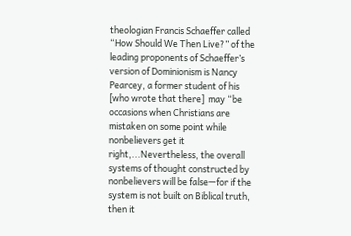theologian Francis Schaeffer called “How Should We Then Live?” of the leading proponents of Schaeffer’s version of Dominionism is Nancy Pearcey, a former student of his [who wrote that there]  may “be occasions when Christians are mistaken on some point while nonbelievers get it right,...Nevertheless, the overall systems of thought constructed by nonbelievers will be false—for if the system is not built on Biblical truth, then it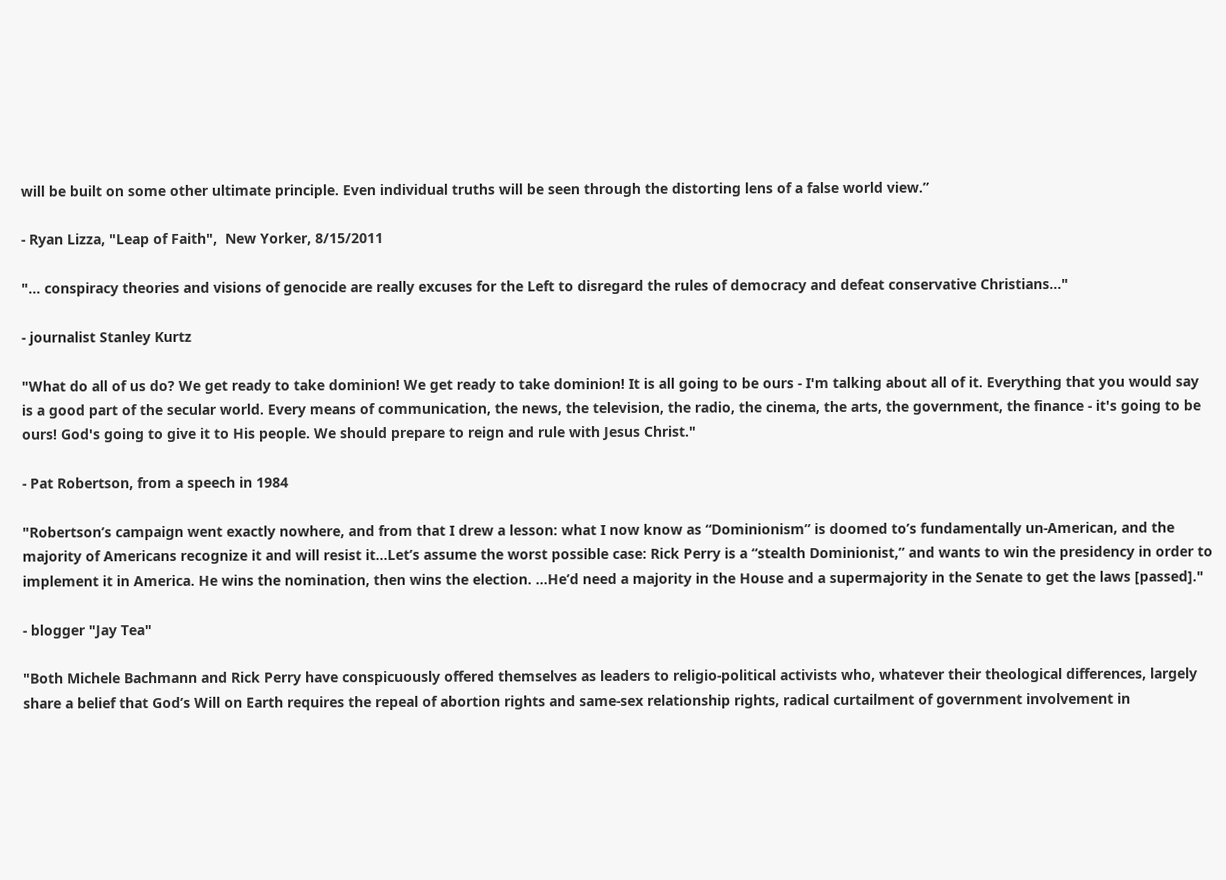will be built on some other ultimate principle. Even individual truths will be seen through the distorting lens of a false world view.”

- Ryan Lizza, "Leap of Faith",  New Yorker, 8/15/2011

"... conspiracy theories and visions of genocide are really excuses for the Left to disregard the rules of democracy and defeat conservative Christians..."

- journalist Stanley Kurtz

"What do all of us do? We get ready to take dominion! We get ready to take dominion! It is all going to be ours - I'm talking about all of it. Everything that you would say is a good part of the secular world. Every means of communication, the news, the television, the radio, the cinema, the arts, the government, the finance - it's going to be ours! God's going to give it to His people. We should prepare to reign and rule with Jesus Christ."

- Pat Robertson, from a speech in 1984

"Robertson’s campaign went exactly nowhere, and from that I drew a lesson: what I now know as “Dominionism” is doomed to’s fundamentally un-American, and the majority of Americans recognize it and will resist it...Let’s assume the worst possible case: Rick Perry is a “stealth Dominionist,” and wants to win the presidency in order to implement it in America. He wins the nomination, then wins the election. ...He’d need a majority in the House and a supermajority in the Senate to get the laws [passed]."

- blogger "Jay Tea"

"Both Michele Bachmann and Rick Perry have conspicuously offered themselves as leaders to religio-political activists who, whatever their theological differences, largely share a belief that God’s Will on Earth requires the repeal of abortion rights and same-sex relationship rights, radical curtailment of government involvement in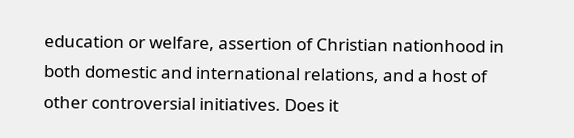education or welfare, assertion of Christian nationhood in both domestic and international relations, and a host of other controversial initiatives. Does it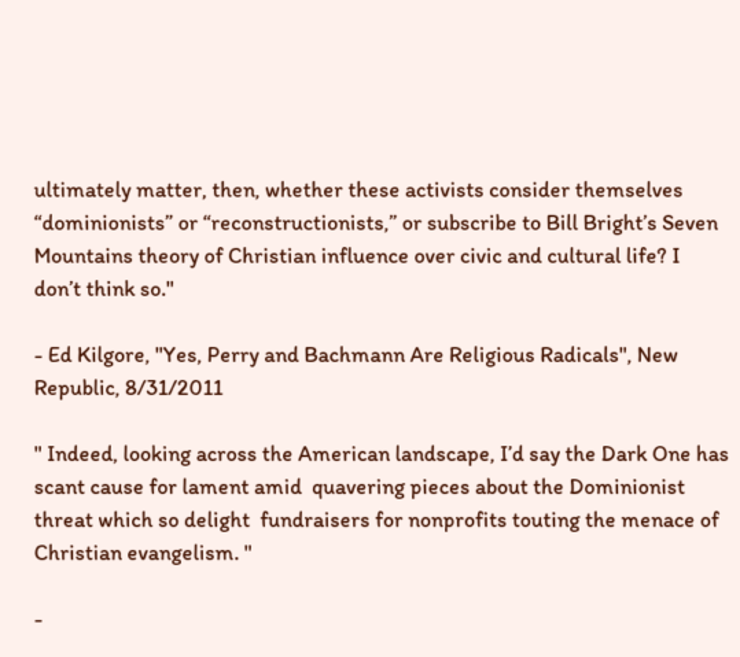ultimately matter, then, whether these activists consider themselves “dominionists” or “reconstructionists,” or subscribe to Bill Bright’s Seven Mountains theory of Christian influence over civic and cultural life? I don’t think so."

- Ed Kilgore, "Yes, Perry and Bachmann Are Religious Radicals", New Republic, 8/31/2011

" Indeed, looking across the American landscape, I’d say the Dark One has scant cause for lament amid  quavering pieces about the Dominionist threat which so delight  fundraisers for nonprofits touting the menace of Christian evangelism. "

-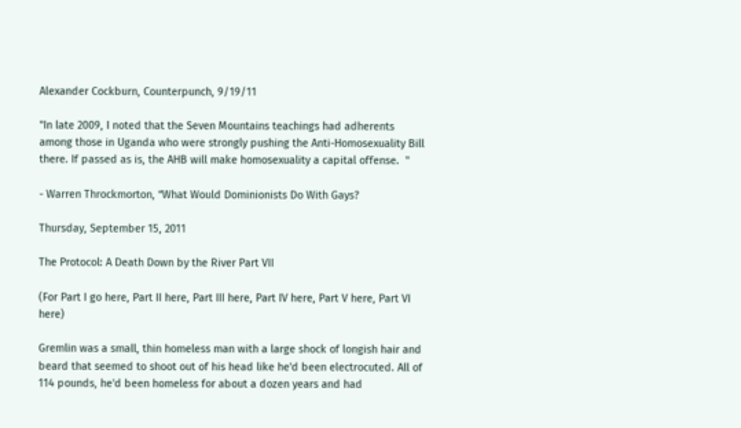Alexander Cockburn, Counterpunch, 9/19/11

"In late 2009, I noted that the Seven Mountains teachings had adherents among those in Uganda who were strongly pushing the Anti-Homosexuality Bill there. If passed as is, the AHB will make homosexuality a capital offense.  "

- Warren Throckmorton, “What Would Dominionists Do With Gays?

Thursday, September 15, 2011

The Protocol: A Death Down by the River Part VII

(For Part I go here, Part II here, Part III here, Part IV here, Part V here, Part VI here)

Gremlin was a small, thin homeless man with a large shock of longish hair and beard that seemed to shoot out of his head like he'd been electrocuted. All of 114 pounds, he'd been homeless for about a dozen years and had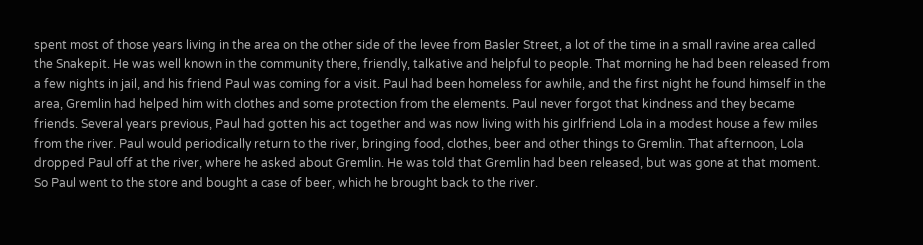spent most of those years living in the area on the other side of the levee from Basler Street, a lot of the time in a small ravine area called the Snakepit. He was well known in the community there, friendly, talkative and helpful to people. That morning he had been released from a few nights in jail, and his friend Paul was coming for a visit. Paul had been homeless for awhile, and the first night he found himself in the area, Gremlin had helped him with clothes and some protection from the elements. Paul never forgot that kindness and they became friends. Several years previous, Paul had gotten his act together and was now living with his girlfriend Lola in a modest house a few miles from the river. Paul would periodically return to the river, bringing food, clothes, beer and other things to Gremlin. That afternoon, Lola dropped Paul off at the river, where he asked about Gremlin. He was told that Gremlin had been released, but was gone at that moment. So Paul went to the store and bought a case of beer, which he brought back to the river.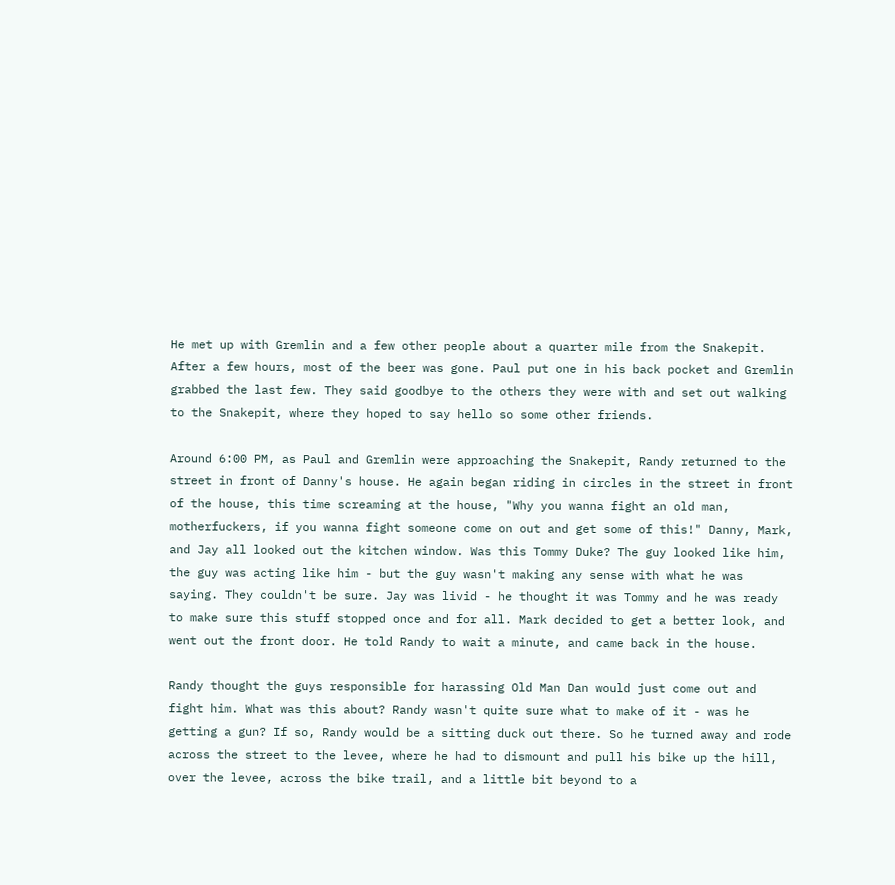He met up with Gremlin and a few other people about a quarter mile from the Snakepit. After a few hours, most of the beer was gone. Paul put one in his back pocket and Gremlin grabbed the last few. They said goodbye to the others they were with and set out walking to the Snakepit, where they hoped to say hello so some other friends.

Around 6:00 PM, as Paul and Gremlin were approaching the Snakepit, Randy returned to the street in front of Danny's house. He again began riding in circles in the street in front of the house, this time screaming at the house, "Why you wanna fight an old man, motherfuckers, if you wanna fight someone come on out and get some of this!" Danny, Mark, and Jay all looked out the kitchen window. Was this Tommy Duke? The guy looked like him, the guy was acting like him - but the guy wasn't making any sense with what he was saying. They couldn't be sure. Jay was livid - he thought it was Tommy and he was ready to make sure this stuff stopped once and for all. Mark decided to get a better look, and went out the front door. He told Randy to wait a minute, and came back in the house.

Randy thought the guys responsible for harassing Old Man Dan would just come out and fight him. What was this about? Randy wasn't quite sure what to make of it - was he getting a gun? If so, Randy would be a sitting duck out there. So he turned away and rode across the street to the levee, where he had to dismount and pull his bike up the hill, over the levee, across the bike trail, and a little bit beyond to a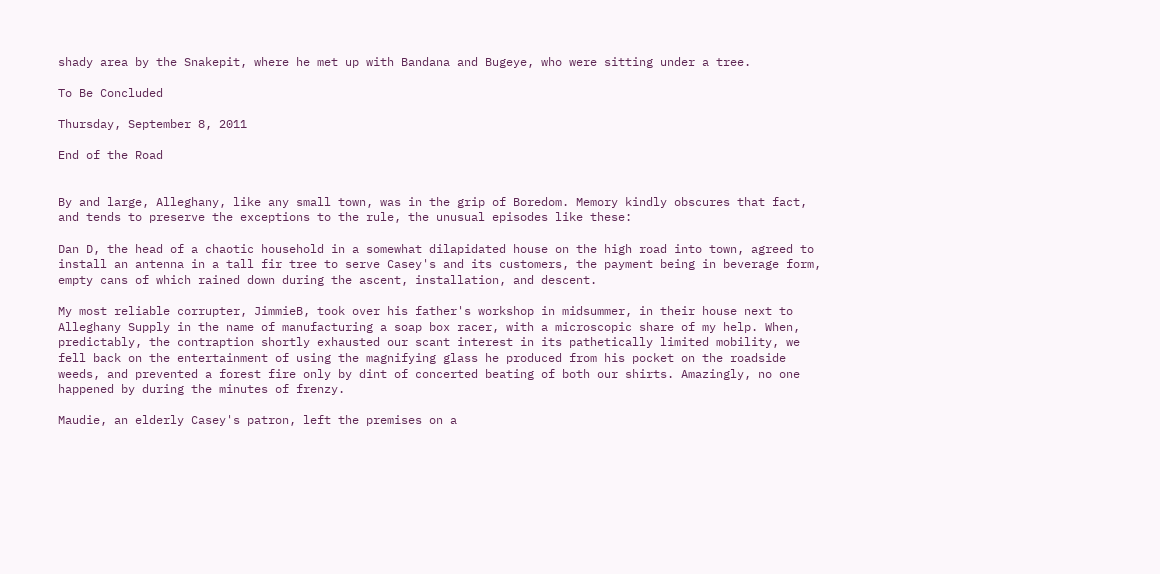shady area by the Snakepit, where he met up with Bandana and Bugeye, who were sitting under a tree.

To Be Concluded

Thursday, September 8, 2011

End of the Road


By and large, Alleghany, like any small town, was in the grip of Boredom. Memory kindly obscures that fact, and tends to preserve the exceptions to the rule, the unusual episodes like these:

Dan D, the head of a chaotic household in a somewhat dilapidated house on the high road into town, agreed to install an antenna in a tall fir tree to serve Casey's and its customers, the payment being in beverage form, empty cans of which rained down during the ascent, installation, and descent.

My most reliable corrupter, JimmieB, took over his father's workshop in midsummer, in their house next to Alleghany Supply in the name of manufacturing a soap box racer, with a microscopic share of my help. When, predictably, the contraption shortly exhausted our scant interest in its pathetically limited mobility, we fell back on the entertainment of using the magnifying glass he produced from his pocket on the roadside weeds, and prevented a forest fire only by dint of concerted beating of both our shirts. Amazingly, no one happened by during the minutes of frenzy.

Maudie, an elderly Casey's patron, left the premises on a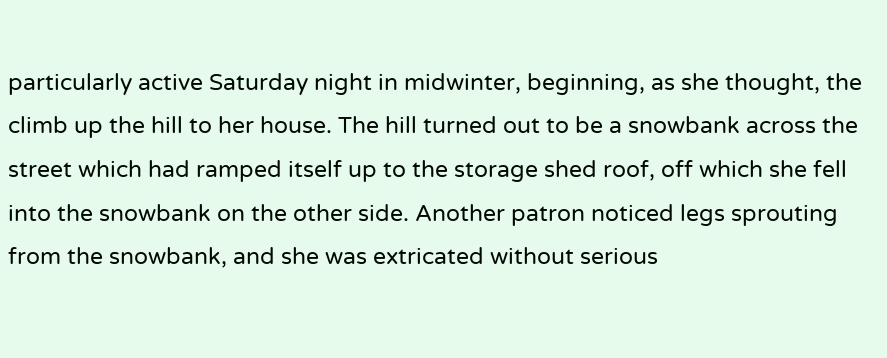particularly active Saturday night in midwinter, beginning, as she thought, the climb up the hill to her house. The hill turned out to be a snowbank across the street which had ramped itself up to the storage shed roof, off which she fell into the snowbank on the other side. Another patron noticed legs sprouting from the snowbank, and she was extricated without serious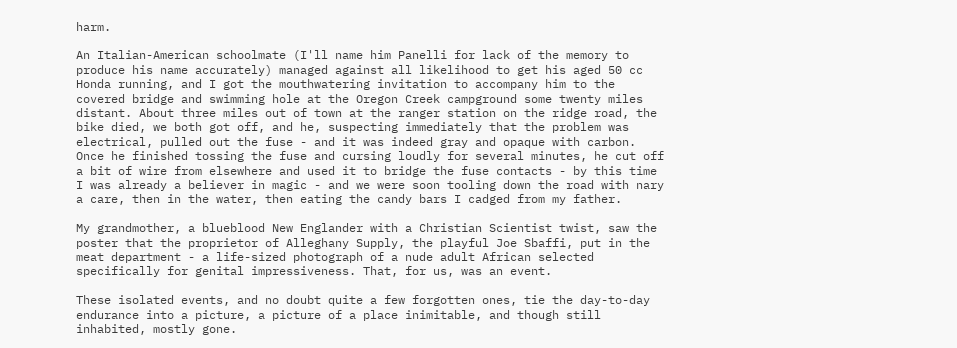harm.

An Italian-American schoolmate (I'll name him Panelli for lack of the memory to produce his name accurately) managed against all likelihood to get his aged 50 cc Honda running, and I got the mouthwatering invitation to accompany him to the covered bridge and swimming hole at the Oregon Creek campground some twenty miles distant. About three miles out of town at the ranger station on the ridge road, the bike died, we both got off, and he, suspecting immediately that the problem was electrical, pulled out the fuse - and it was indeed gray and opaque with carbon. Once he finished tossing the fuse and cursing loudly for several minutes, he cut off a bit of wire from elsewhere and used it to bridge the fuse contacts - by this time I was already a believer in magic - and we were soon tooling down the road with nary a care, then in the water, then eating the candy bars I cadged from my father.

My grandmother, a blueblood New Englander with a Christian Scientist twist, saw the poster that the proprietor of Alleghany Supply, the playful Joe Sbaffi, put in the meat department - a life-sized photograph of a nude adult African selected specifically for genital impressiveness. That, for us, was an event.

These isolated events, and no doubt quite a few forgotten ones, tie the day-to-day endurance into a picture, a picture of a place inimitable, and though still inhabited, mostly gone.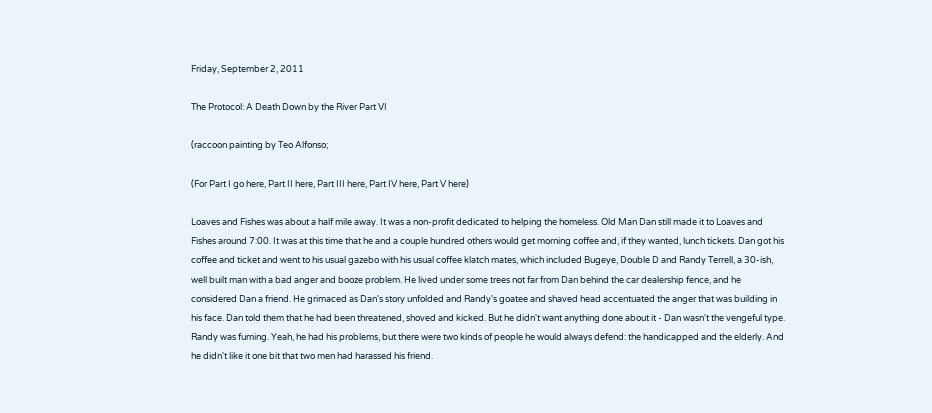Friday, September 2, 2011

The Protocol: A Death Down by the River Part VI

(raccoon painting by Teo Alfonso;

(For Part I go here, Part II here, Part III here, Part IV here, Part V here)

Loaves and Fishes was about a half mile away. It was a non-profit dedicated to helping the homeless. Old Man Dan still made it to Loaves and Fishes around 7:00. It was at this time that he and a couple hundred others would get morning coffee and, if they wanted, lunch tickets. Dan got his coffee and ticket and went to his usual gazebo with his usual coffee klatch mates, which included Bugeye, Double D and Randy Terrell, a 30-ish, well built man with a bad anger and booze problem. He lived under some trees not far from Dan behind the car dealership fence, and he considered Dan a friend. He grimaced as Dan's story unfolded and Randy's goatee and shaved head accentuated the anger that was building in his face. Dan told them that he had been threatened, shoved and kicked. But he didn't want anything done about it - Dan wasn't the vengeful type. Randy was fuming. Yeah, he had his problems, but there were two kinds of people he would always defend: the handicapped and the elderly. And he didn't like it one bit that two men had harassed his friend.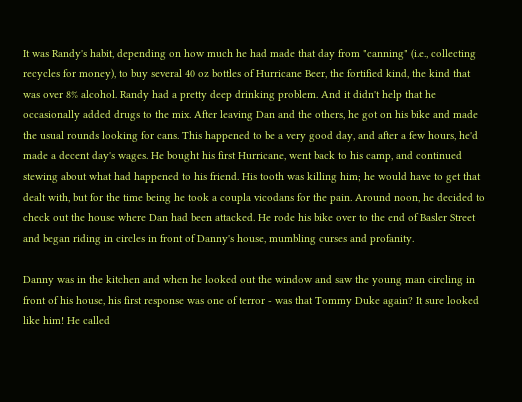It was Randy's habit, depending on how much he had made that day from "canning" (i.e., collecting recycles for money), to buy several 40 oz bottles of Hurricane Beer, the fortified kind, the kind that was over 8% alcohol. Randy had a pretty deep drinking problem. And it didn't help that he occasionally added drugs to the mix. After leaving Dan and the others, he got on his bike and made the usual rounds looking for cans. This happened to be a very good day, and after a few hours, he'd made a decent day's wages. He bought his first Hurricane, went back to his camp, and continued stewing about what had happened to his friend. His tooth was killing him; he would have to get that dealt with, but for the time being he took a coupla vicodans for the pain. Around noon, he decided to check out the house where Dan had been attacked. He rode his bike over to the end of Basler Street and began riding in circles in front of Danny's house, mumbling curses and profanity.

Danny was in the kitchen and when he looked out the window and saw the young man circling in front of his house, his first response was one of terror - was that Tommy Duke again? It sure looked like him! He called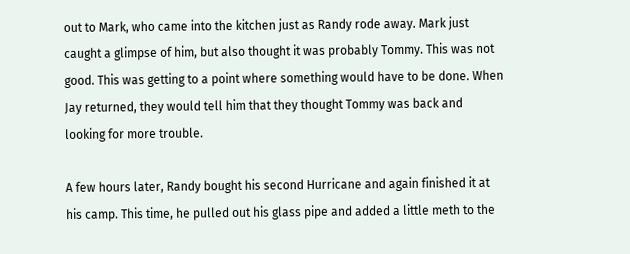out to Mark, who came into the kitchen just as Randy rode away. Mark just caught a glimpse of him, but also thought it was probably Tommy. This was not good. This was getting to a point where something would have to be done. When Jay returned, they would tell him that they thought Tommy was back and looking for more trouble.

A few hours later, Randy bought his second Hurricane and again finished it at his camp. This time, he pulled out his glass pipe and added a little meth to the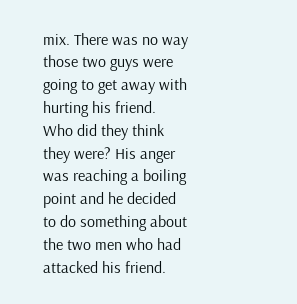mix. There was no way those two guys were going to get away with hurting his friend. Who did they think they were? His anger was reaching a boiling point and he decided to do something about the two men who had attacked his friend.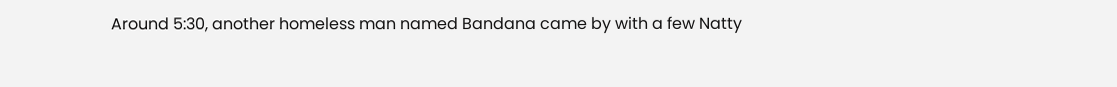Around 5:30, another homeless man named Bandana came by with a few Natty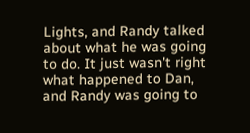Lights, and Randy talked about what he was going to do. It just wasn't right what happened to Dan, and Randy was going to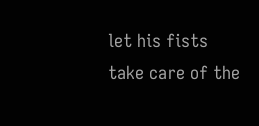let his fists take care of the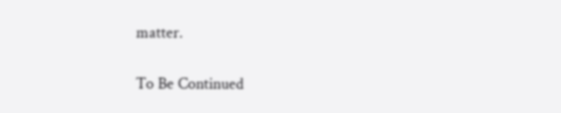matter.

To Be Continued